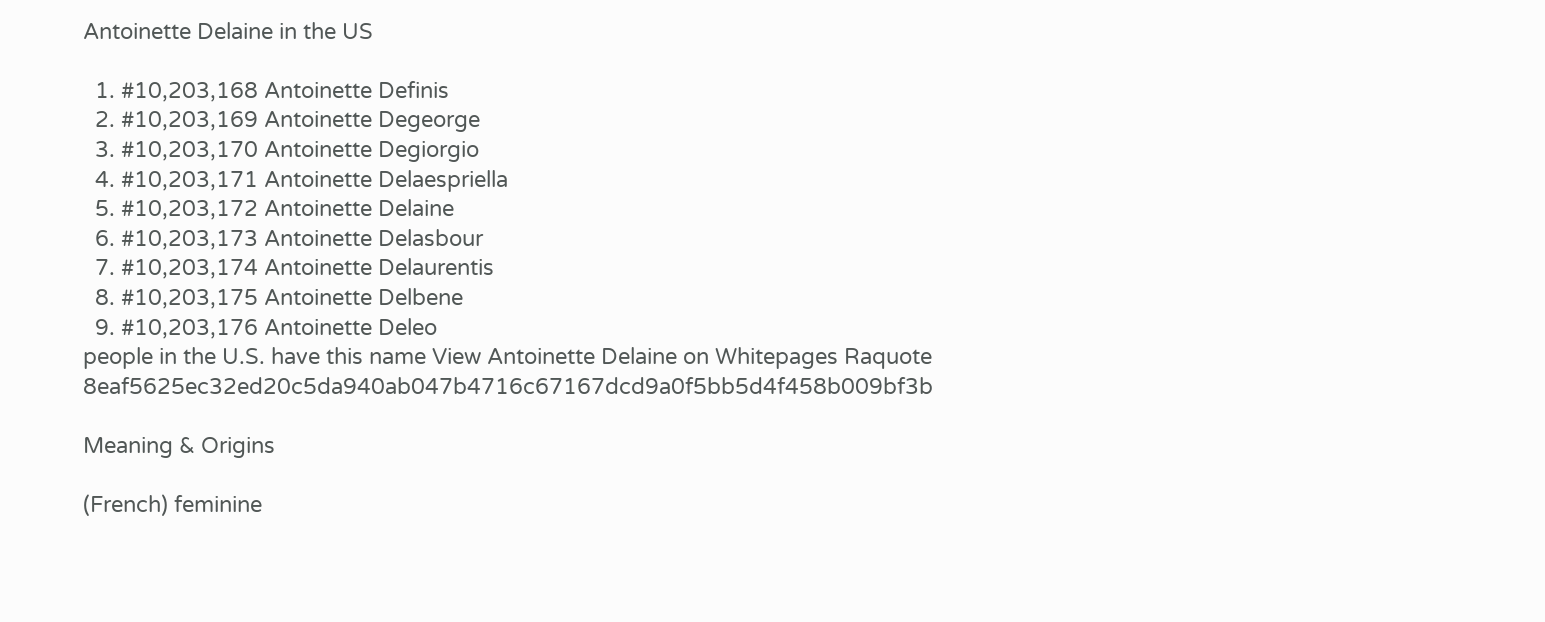Antoinette Delaine in the US

  1. #10,203,168 Antoinette Definis
  2. #10,203,169 Antoinette Degeorge
  3. #10,203,170 Antoinette Degiorgio
  4. #10,203,171 Antoinette Delaespriella
  5. #10,203,172 Antoinette Delaine
  6. #10,203,173 Antoinette Delasbour
  7. #10,203,174 Antoinette Delaurentis
  8. #10,203,175 Antoinette Delbene
  9. #10,203,176 Antoinette Deleo
people in the U.S. have this name View Antoinette Delaine on Whitepages Raquote 8eaf5625ec32ed20c5da940ab047b4716c67167dcd9a0f5bb5d4f458b009bf3b

Meaning & Origins

(French) feminine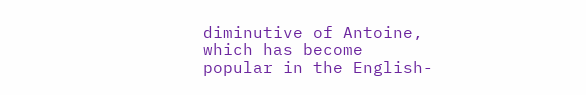diminutive of Antoine, which has become popular in the English-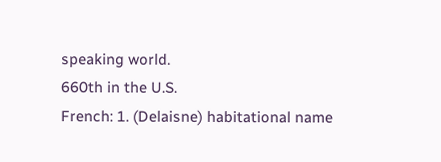speaking world.
660th in the U.S.
French: 1. (Delaisne) habitational name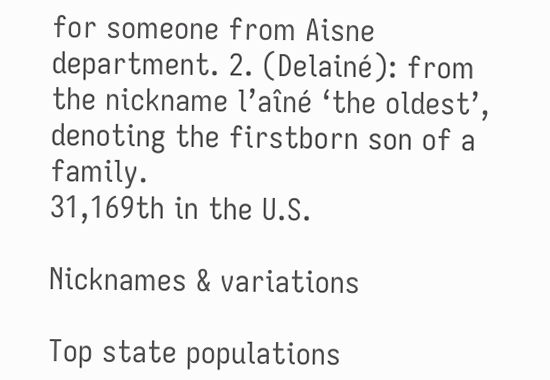for someone from Aisne department. 2. (Delainé): from the nickname l’aîné ‘the oldest’, denoting the firstborn son of a family.
31,169th in the U.S.

Nicknames & variations

Top state populations